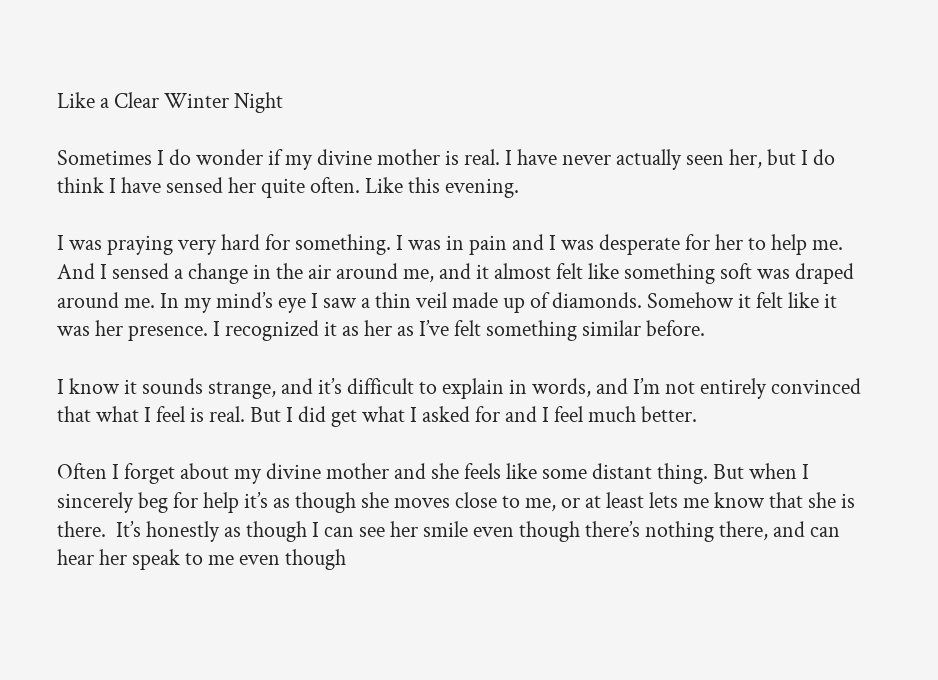Like a Clear Winter Night

Sometimes I do wonder if my divine mother is real. I have never actually seen her, but I do think I have sensed her quite often. Like this evening.

I was praying very hard for something. I was in pain and I was desperate for her to help me.  And I sensed a change in the air around me, and it almost felt like something soft was draped around me. In my mind’s eye I saw a thin veil made up of diamonds. Somehow it felt like it was her presence. I recognized it as her as I’ve felt something similar before.

I know it sounds strange, and it’s difficult to explain in words, and I’m not entirely convinced that what I feel is real. But I did get what I asked for and I feel much better.

Often I forget about my divine mother and she feels like some distant thing. But when I sincerely beg for help it’s as though she moves close to me, or at least lets me know that she is there.  It’s honestly as though I can see her smile even though there’s nothing there, and can hear her speak to me even though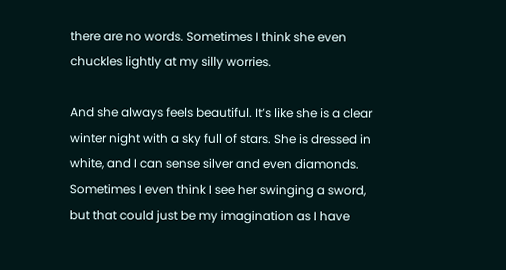there are no words. Sometimes I think she even chuckles lightly at my silly worries.

And she always feels beautiful. It’s like she is a clear winter night with a sky full of stars. She is dressed in white, and I can sense silver and even diamonds.  Sometimes I even think I see her swinging a sword, but that could just be my imagination as I have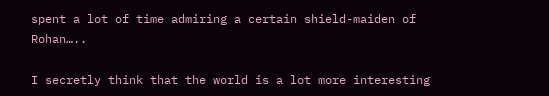spent a lot of time admiring a certain shield-maiden of Rohan…..

I secretly think that the world is a lot more interesting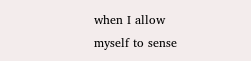when I allow myself to sense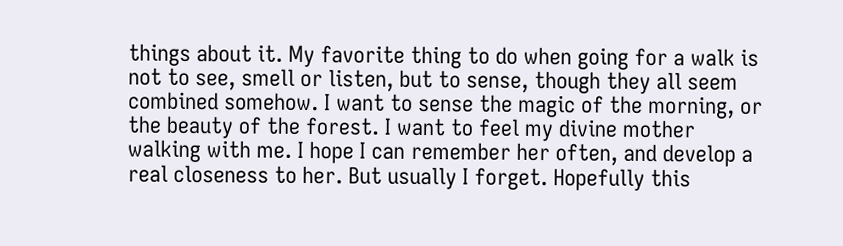things about it. My favorite thing to do when going for a walk is not to see, smell or listen, but to sense, though they all seem combined somehow. I want to sense the magic of the morning, or the beauty of the forest. I want to feel my divine mother walking with me. I hope I can remember her often, and develop a real closeness to her. But usually I forget. Hopefully this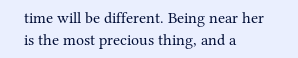time will be different. Being near her is the most precious thing, and a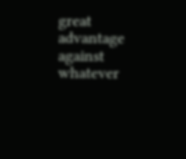great advantage against whatever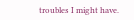troubles I might have.